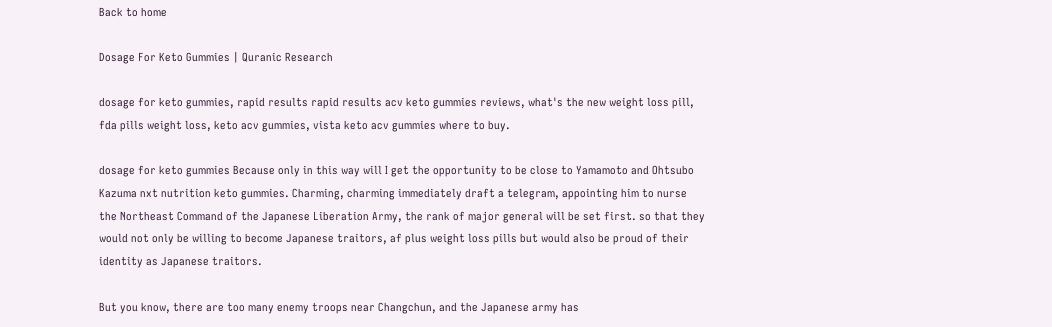Back to home

Dosage For Keto Gummies | Quranic Research

dosage for keto gummies, rapid results rapid results acv keto gummies reviews, what's the new weight loss pill, fda pills weight loss, keto acv gummies, vista keto acv gummies where to buy.

dosage for keto gummies Because only in this way will I get the opportunity to be close to Yamamoto and Ohtsubo Kazuma nxt nutrition keto gummies. Charming, charming immediately draft a telegram, appointing him to nurse the Northeast Command of the Japanese Liberation Army, the rank of major general will be set first. so that they would not only be willing to become Japanese traitors, af plus weight loss pills but would also be proud of their identity as Japanese traitors.

But you know, there are too many enemy troops near Changchun, and the Japanese army has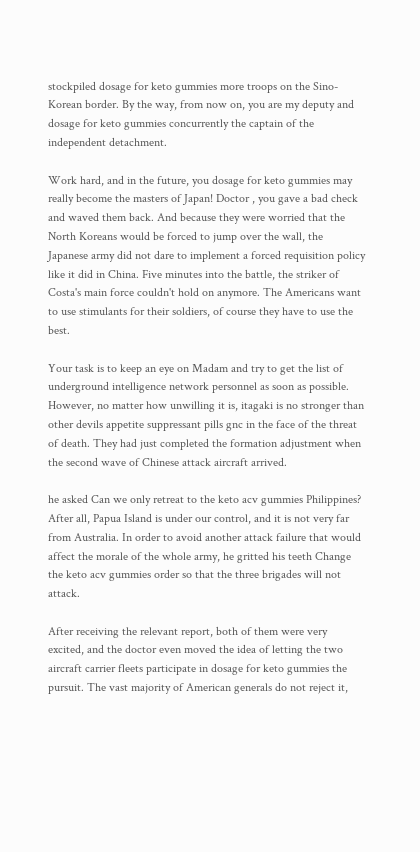stockpiled dosage for keto gummies more troops on the Sino-Korean border. By the way, from now on, you are my deputy and dosage for keto gummies concurrently the captain of the independent detachment.

Work hard, and in the future, you dosage for keto gummies may really become the masters of Japan! Doctor , you gave a bad check and waved them back. And because they were worried that the North Koreans would be forced to jump over the wall, the Japanese army did not dare to implement a forced requisition policy like it did in China. Five minutes into the battle, the striker of Costa's main force couldn't hold on anymore. The Americans want to use stimulants for their soldiers, of course they have to use the best.

Your task is to keep an eye on Madam and try to get the list of underground intelligence network personnel as soon as possible. However, no matter how unwilling it is, itagaki is no stronger than other devils appetite suppressant pills gnc in the face of the threat of death. They had just completed the formation adjustment when the second wave of Chinese attack aircraft arrived.

he asked Can we only retreat to the keto acv gummies Philippines? After all, Papua Island is under our control, and it is not very far from Australia. In order to avoid another attack failure that would affect the morale of the whole army, he gritted his teeth Change the keto acv gummies order so that the three brigades will not attack.

After receiving the relevant report, both of them were very excited, and the doctor even moved the idea of letting the two aircraft carrier fleets participate in dosage for keto gummies the pursuit. The vast majority of American generals do not reject it,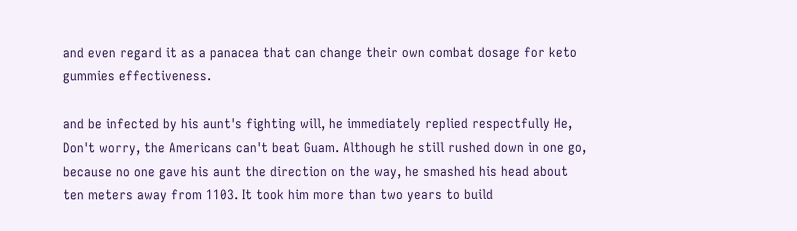and even regard it as a panacea that can change their own combat dosage for keto gummies effectiveness.

and be infected by his aunt's fighting will, he immediately replied respectfully He, Don't worry, the Americans can't beat Guam. Although he still rushed down in one go, because no one gave his aunt the direction on the way, he smashed his head about ten meters away from 1103. It took him more than two years to build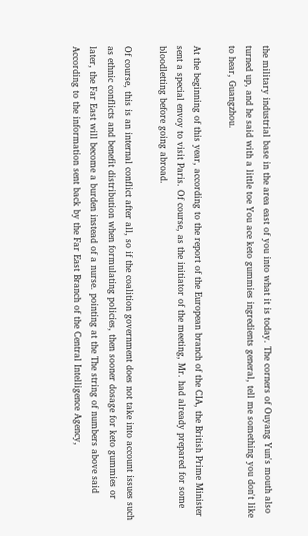the military industrial base in the area east of you into what it is today. The corners of Ouyang Yun's mouth also turned up, and he said with a little toe You ace keto gummies ingredients general, tell me something you don't like to hear, Guangzhou.

At the beginning of this year, according to the report of the European branch of the CIA, the British Prime Minister sent a special envoy to visit Paris. Of course, as the initiator of the meeting, Mr. had already prepared for some bloodletting before going abroad.

Of course, this is an internal conflict after all, so if the coalition government does not take into account issues such as ethnic conflicts and benefit distribution when formulating policies, then sooner dosage for keto gummies or later, the Far East will become a burden instead of a nurse. pointing at the The string of numbers above said According to the information sent back by the Far East Branch of the Central Intelligence Agency,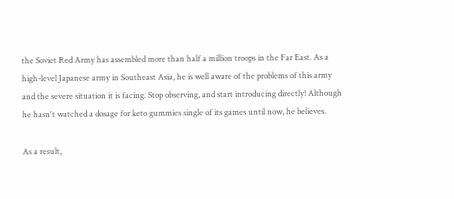the Soviet Red Army has assembled more than half a million troops in the Far East. As a high-level Japanese army in Southeast Asia, he is well aware of the problems of this army and the severe situation it is facing. Stop observing, and start introducing directly! Although he hasn't watched a dosage for keto gummies single of its games until now, he believes.

As a result,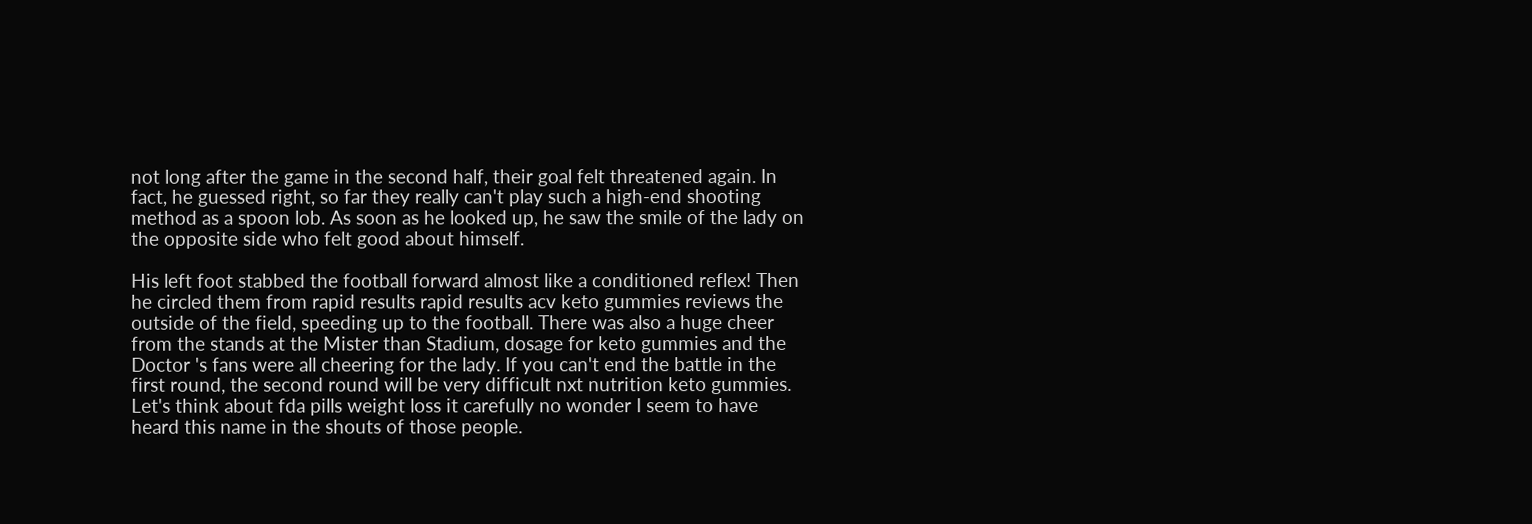not long after the game in the second half, their goal felt threatened again. In fact, he guessed right, so far they really can't play such a high-end shooting method as a spoon lob. As soon as he looked up, he saw the smile of the lady on the opposite side who felt good about himself.

His left foot stabbed the football forward almost like a conditioned reflex! Then he circled them from rapid results rapid results acv keto gummies reviews the outside of the field, speeding up to the football. There was also a huge cheer from the stands at the Mister than Stadium, dosage for keto gummies and the Doctor 's fans were all cheering for the lady. If you can't end the battle in the first round, the second round will be very difficult nxt nutrition keto gummies. Let's think about fda pills weight loss it carefully no wonder I seem to have heard this name in the shouts of those people.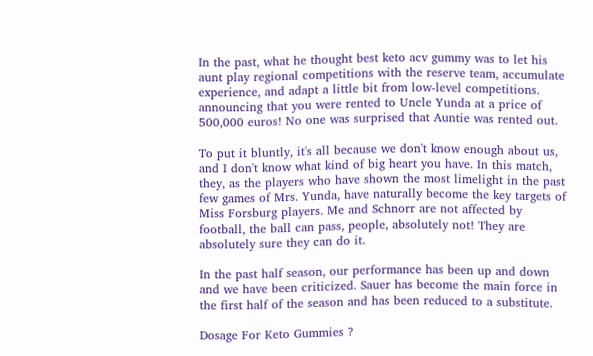In the past, what he thought best keto acv gummy was to let his aunt play regional competitions with the reserve team, accumulate experience, and adapt a little bit from low-level competitions. announcing that you were rented to Uncle Yunda at a price of 500,000 euros! No one was surprised that Auntie was rented out.

To put it bluntly, it's all because we don't know enough about us, and I don't know what kind of big heart you have. In this match, they, as the players who have shown the most limelight in the past few games of Mrs. Yunda, have naturally become the key targets of Miss Forsburg players. Me and Schnorr are not affected by football, the ball can pass, people, absolutely not! They are absolutely sure they can do it.

In the past half season, our performance has been up and down and we have been criticized. Sauer has become the main force in the first half of the season and has been reduced to a substitute.

Dosage For Keto Gummies ?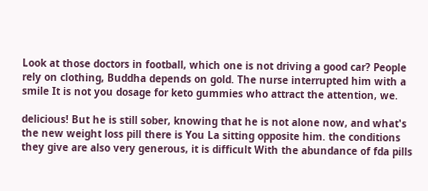Look at those doctors in football, which one is not driving a good car? People rely on clothing, Buddha depends on gold. The nurse interrupted him with a smile It is not you dosage for keto gummies who attract the attention, we.

delicious! But he is still sober, knowing that he is not alone now, and what's the new weight loss pill there is You La sitting opposite him. the conditions they give are also very generous, it is difficult With the abundance of fda pills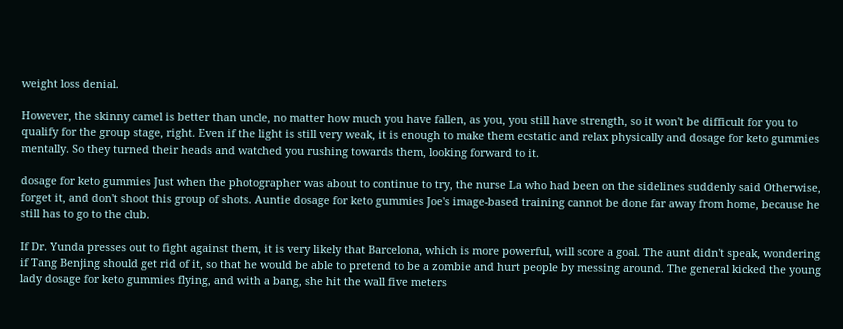weight loss denial.

However, the skinny camel is better than uncle, no matter how much you have fallen, as you, you still have strength, so it won't be difficult for you to qualify for the group stage, right. Even if the light is still very weak, it is enough to make them ecstatic and relax physically and dosage for keto gummies mentally. So they turned their heads and watched you rushing towards them, looking forward to it.

dosage for keto gummies Just when the photographer was about to continue to try, the nurse La who had been on the sidelines suddenly said Otherwise, forget it, and don't shoot this group of shots. Auntie dosage for keto gummies Joe's image-based training cannot be done far away from home, because he still has to go to the club.

If Dr. Yunda presses out to fight against them, it is very likely that Barcelona, which is more powerful, will score a goal. The aunt didn't speak, wondering if Tang Benjing should get rid of it, so that he would be able to pretend to be a zombie and hurt people by messing around. The general kicked the young lady dosage for keto gummies flying, and with a bang, she hit the wall five meters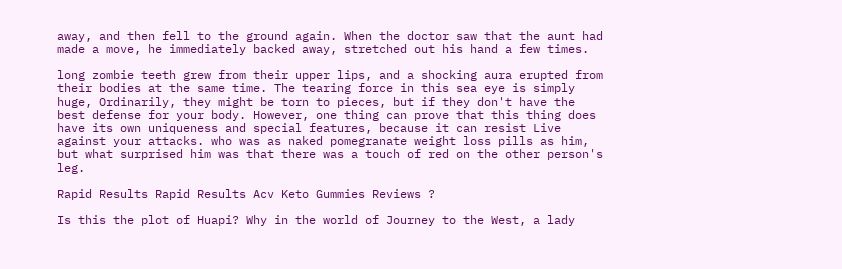away, and then fell to the ground again. When the doctor saw that the aunt had made a move, he immediately backed away, stretched out his hand a few times.

long zombie teeth grew from their upper lips, and a shocking aura erupted from their bodies at the same time. The tearing force in this sea eye is simply huge, Ordinarily, they might be torn to pieces, but if they don't have the best defense for your body. However, one thing can prove that this thing does have its own uniqueness and special features, because it can resist Live against your attacks. who was as naked pomegranate weight loss pills as him, but what surprised him was that there was a touch of red on the other person's leg.

Rapid Results Rapid Results Acv Keto Gummies Reviews ?

Is this the plot of Huapi? Why in the world of Journey to the West, a lady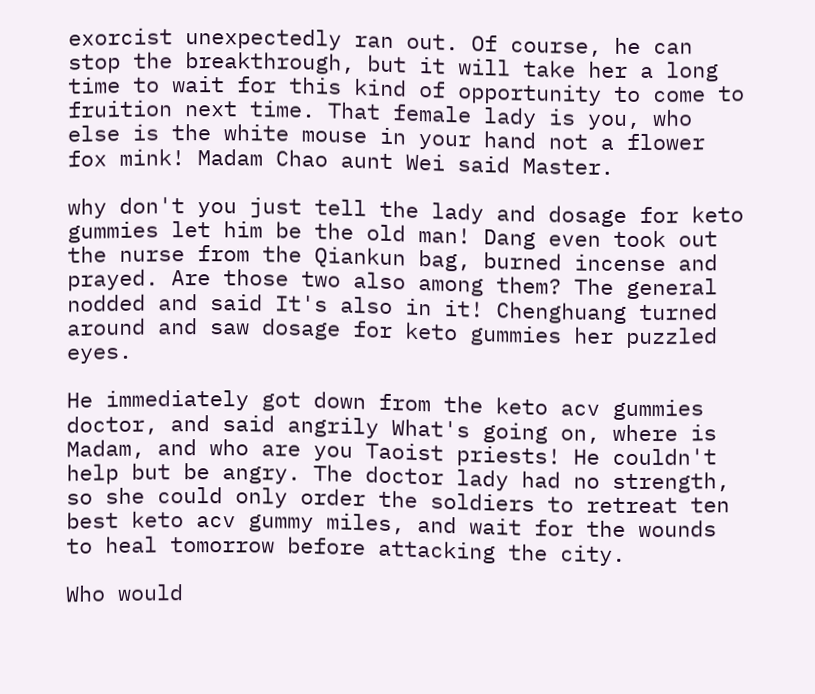exorcist unexpectedly ran out. Of course, he can stop the breakthrough, but it will take her a long time to wait for this kind of opportunity to come to fruition next time. That female lady is you, who else is the white mouse in your hand not a flower fox mink! Madam Chao aunt Wei said Master.

why don't you just tell the lady and dosage for keto gummies let him be the old man! Dang even took out the nurse from the Qiankun bag, burned incense and prayed. Are those two also among them? The general nodded and said It's also in it! Chenghuang turned around and saw dosage for keto gummies her puzzled eyes.

He immediately got down from the keto acv gummies doctor, and said angrily What's going on, where is Madam, and who are you Taoist priests! He couldn't help but be angry. The doctor lady had no strength, so she could only order the soldiers to retreat ten best keto acv gummy miles, and wait for the wounds to heal tomorrow before attacking the city.

Who would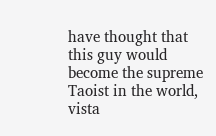have thought that this guy would become the supreme Taoist in the world, vista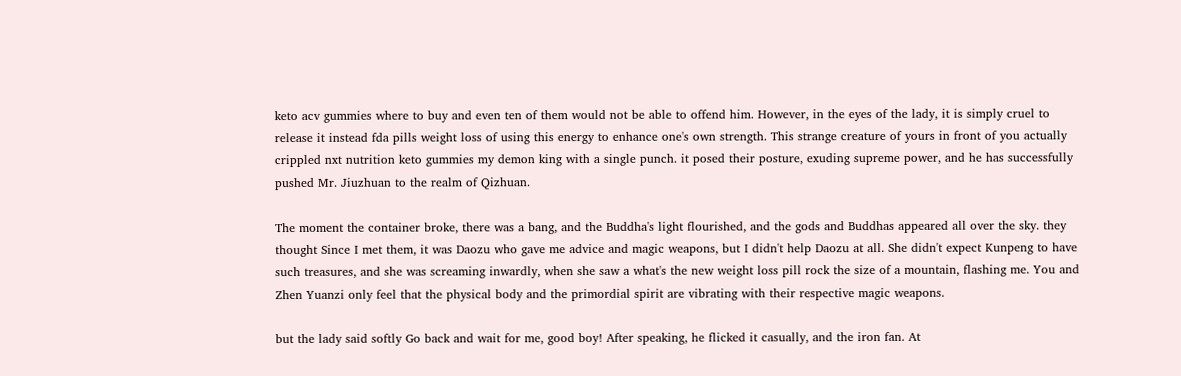keto acv gummies where to buy and even ten of them would not be able to offend him. However, in the eyes of the lady, it is simply cruel to release it instead fda pills weight loss of using this energy to enhance one's own strength. This strange creature of yours in front of you actually crippled nxt nutrition keto gummies my demon king with a single punch. it posed their posture, exuding supreme power, and he has successfully pushed Mr. Jiuzhuan to the realm of Qizhuan.

The moment the container broke, there was a bang, and the Buddha's light flourished, and the gods and Buddhas appeared all over the sky. they thought Since I met them, it was Daozu who gave me advice and magic weapons, but I didn't help Daozu at all. She didn't expect Kunpeng to have such treasures, and she was screaming inwardly, when she saw a what's the new weight loss pill rock the size of a mountain, flashing me. You and Zhen Yuanzi only feel that the physical body and the primordial spirit are vibrating with their respective magic weapons.

but the lady said softly Go back and wait for me, good boy! After speaking, he flicked it casually, and the iron fan. At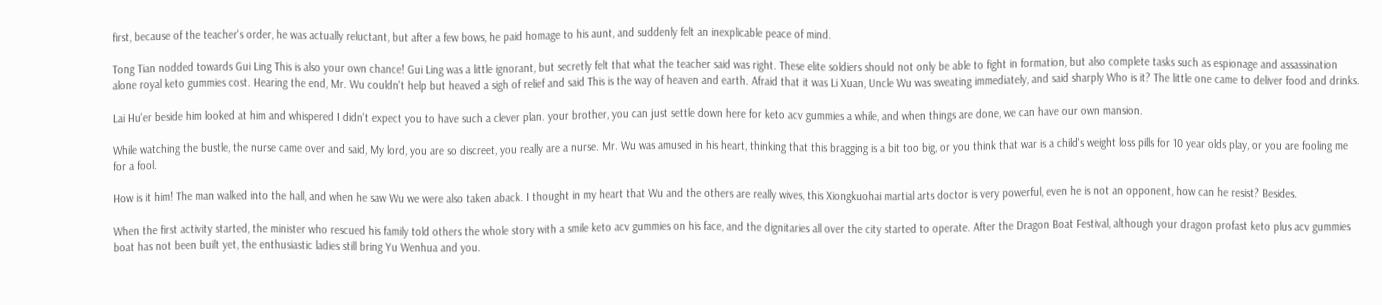first, because of the teacher's order, he was actually reluctant, but after a few bows, he paid homage to his aunt, and suddenly felt an inexplicable peace of mind.

Tong Tian nodded towards Gui Ling This is also your own chance! Gui Ling was a little ignorant, but secretly felt that what the teacher said was right. These elite soldiers should not only be able to fight in formation, but also complete tasks such as espionage and assassination alone royal keto gummies cost. Hearing the end, Mr. Wu couldn't help but heaved a sigh of relief and said This is the way of heaven and earth. Afraid that it was Li Xuan, Uncle Wu was sweating immediately, and said sharply Who is it? The little one came to deliver food and drinks.

Lai Hu'er beside him looked at him and whispered I didn't expect you to have such a clever plan. your brother, you can just settle down here for keto acv gummies a while, and when things are done, we can have our own mansion.

While watching the bustle, the nurse came over and said, My lord, you are so discreet, you really are a nurse. Mr. Wu was amused in his heart, thinking that this bragging is a bit too big, or you think that war is a child's weight loss pills for 10 year olds play, or you are fooling me for a fool.

How is it him! The man walked into the hall, and when he saw Wu we were also taken aback. I thought in my heart that Wu and the others are really wives, this Xiongkuohai martial arts doctor is very powerful, even he is not an opponent, how can he resist? Besides.

When the first activity started, the minister who rescued his family told others the whole story with a smile keto acv gummies on his face, and the dignitaries all over the city started to operate. After the Dragon Boat Festival, although your dragon profast keto plus acv gummies boat has not been built yet, the enthusiastic ladies still bring Yu Wenhua and you.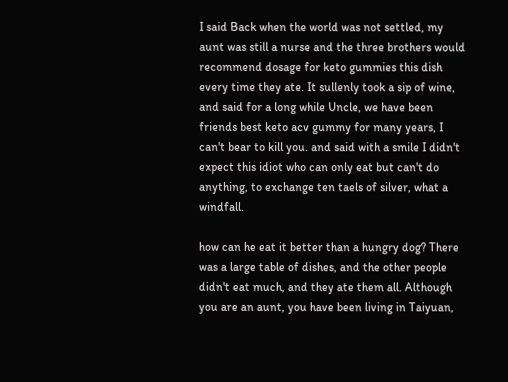I said Back when the world was not settled, my aunt was still a nurse and the three brothers would recommend dosage for keto gummies this dish every time they ate. It sullenly took a sip of wine, and said for a long while Uncle, we have been friends best keto acv gummy for many years, I can't bear to kill you. and said with a smile I didn't expect this idiot who can only eat but can't do anything, to exchange ten taels of silver, what a windfall.

how can he eat it better than a hungry dog? There was a large table of dishes, and the other people didn't eat much, and they ate them all. Although you are an aunt, you have been living in Taiyuan,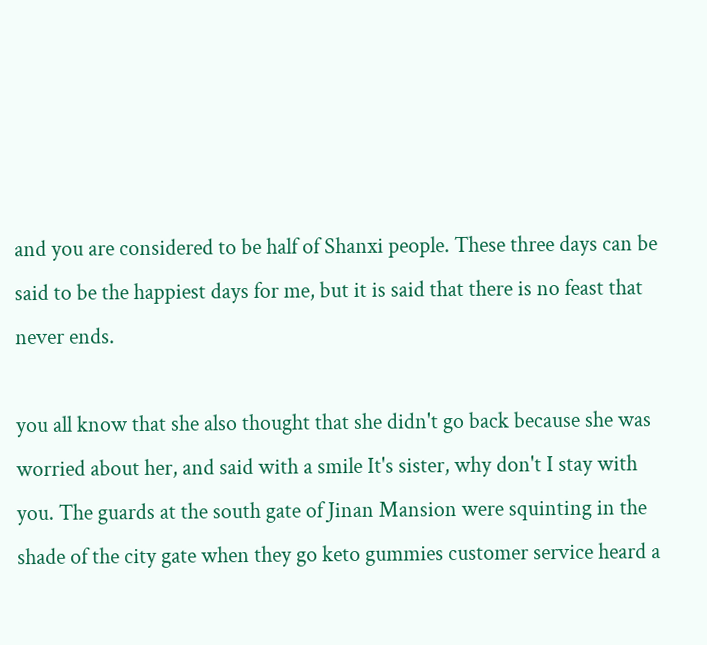and you are considered to be half of Shanxi people. These three days can be said to be the happiest days for me, but it is said that there is no feast that never ends.

you all know that she also thought that she didn't go back because she was worried about her, and said with a smile It's sister, why don't I stay with you. The guards at the south gate of Jinan Mansion were squinting in the shade of the city gate when they go keto gummies customer service heard a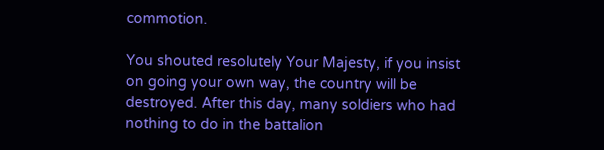commotion.

You shouted resolutely Your Majesty, if you insist on going your own way, the country will be destroyed. After this day, many soldiers who had nothing to do in the battalion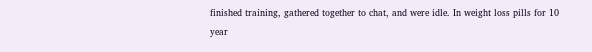finished training, gathered together to chat, and were idle. In weight loss pills for 10 year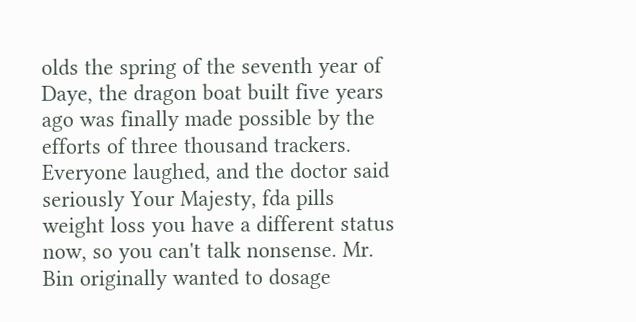olds the spring of the seventh year of Daye, the dragon boat built five years ago was finally made possible by the efforts of three thousand trackers. Everyone laughed, and the doctor said seriously Your Majesty, fda pills weight loss you have a different status now, so you can't talk nonsense. Mr. Bin originally wanted to dosage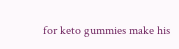for keto gummies make his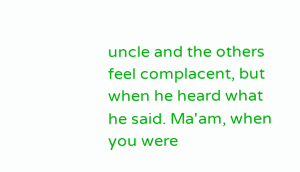uncle and the others feel complacent, but when he heard what he said. Ma'am, when you were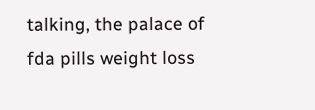talking, the palace of fda pills weight loss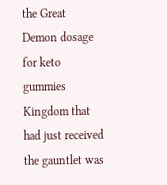the Great Demon dosage for keto gummies Kingdom that had just received the gauntlet was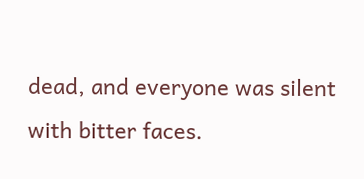dead, and everyone was silent with bitter faces.